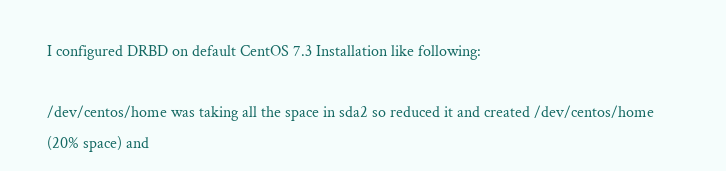I configured DRBD on default CentOS 7.3 Installation like following:

/dev/centos/home was taking all the space in sda2 so reduced it and created /dev/centos/home (20% space) and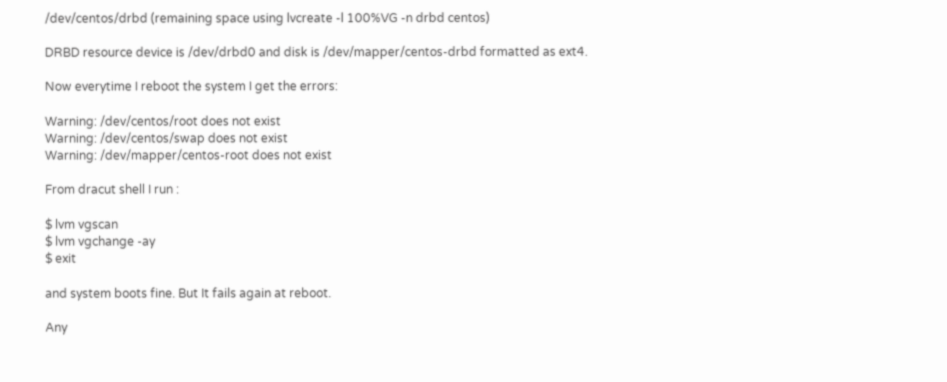/dev/centos/drbd (remaining space using lvcreate -l 100%VG -n drbd centos)

DRBD resource device is /dev/drbd0 and disk is /dev/mapper/centos-drbd formatted as ext4.

Now everytime I reboot the system I get the errors:

Warning: /dev/centos/root does not exist
Warning: /dev/centos/swap does not exist
Warning: /dev/mapper/centos-root does not exist

From dracut shell I run :

$ lvm vgscan
$ lvm vgchange -ay
$ exit

and system boots fine. But It fails again at reboot.

Any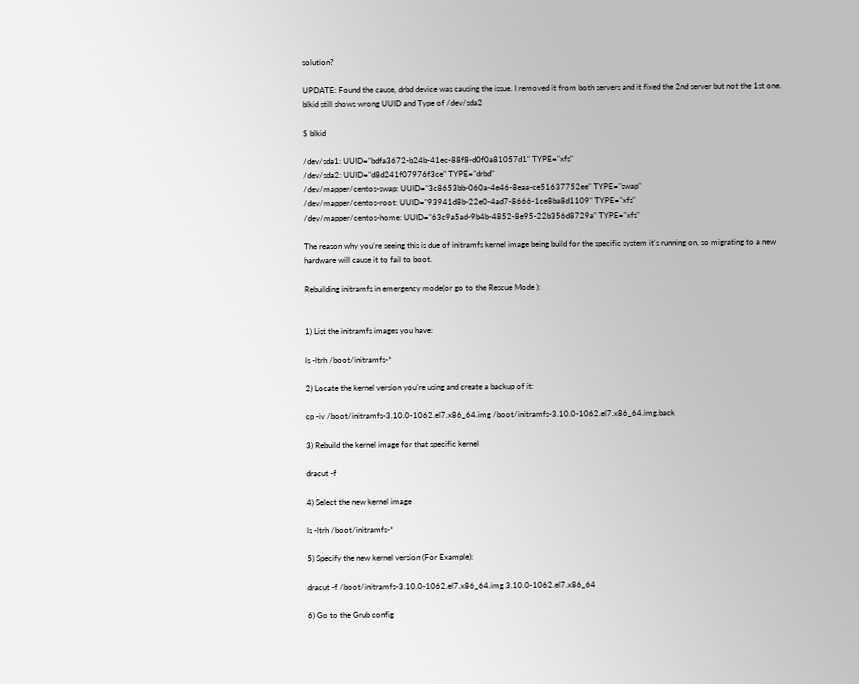solution?

UPDATE: Found the cause, drbd device was causing the issue. I removed it from both servers and it fixed the 2nd server but not the 1st one. blkid still shows wrong UUID and Type of /dev/sda2

$ blkid

/dev/sda1: UUID="bdfa3672-b24b-41ec-88f8-d0f0a81057d1" TYPE="xfs"
/dev/sda2: UUID="d8d241f07976f3ce" TYPE="drbd"
/dev/mapper/centos-swap: UUID="3c8653bb-060a-4e46-8eaa-ce51637752ee" TYPE="swap"
/dev/mapper/centos-root: UUID="93941d8b-22e0-4ad7-8666-1ce8ba8d1109" TYPE="xfs"
/dev/mapper/centos-home: UUID="63c9a5ad-9b4b-4852-8e95-22b356d8729a" TYPE="xfs"

The reason why you’re seeing this is due of initramfs kernel image being build for the specific system it's running on, so migrating to a new hardware will cause it to fail to boot.

Rebuilding initramfs in emergency mode(or go to the Rescue Mode ):


1) List the initramfs images you have:

ls -ltrh /boot/initramfs-*

2) Locate the kernel version you’re using and create a backup of it:

cp -iv /boot/initramfs-3.10.0-1062.el7.x86_64.img /boot/initramfs-3.10.0-1062.el7.x86_64.img.back

3) Rebuild the kernel image for that specific kernel

dracut -f

4) Select the new kernel image

ls -ltrh /boot/initramfs-*

5) Specify the new kernel version (For Example):

dracut -f /boot/initramfs-3.10.0-1062.el7.x86_64.img 3.10.0-1062.el7.x86_64

6) Go to the Grub config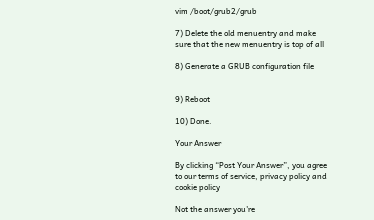vim /boot/grub2/grub

7) Delete the old menuentry and make sure that the new menuentry is top of all

8) Generate a GRUB configuration file


9) Reboot

10) Done.

Your Answer

By clicking “Post Your Answer”, you agree to our terms of service, privacy policy and cookie policy

Not the answer you're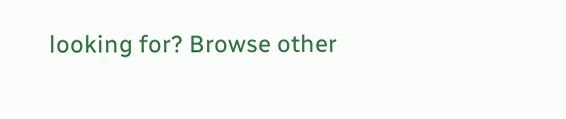looking for? Browse other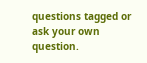questions tagged or ask your own question.